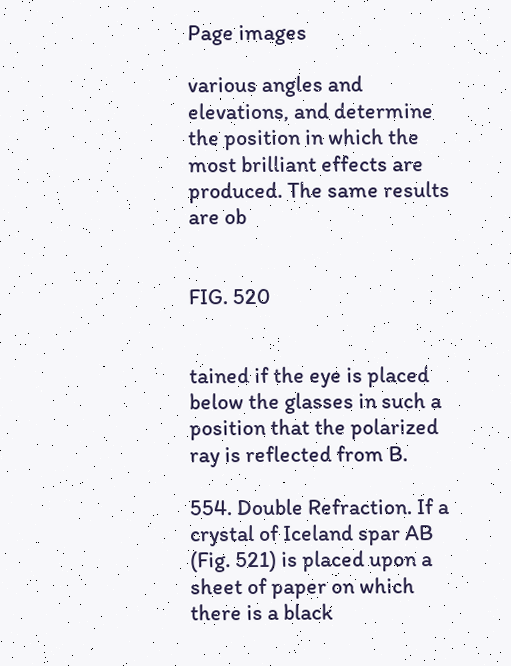Page images

various angles and elevations, and determine the position in which the most brilliant effects are produced. The same results are ob


FIG. 520


tained if the eye is placed below the glasses in such a position that the polarized ray is reflected from B.

554. Double Refraction. If a crystal of Iceland spar AB (Fig. 521) is placed upon a sheet of paper on which there is a black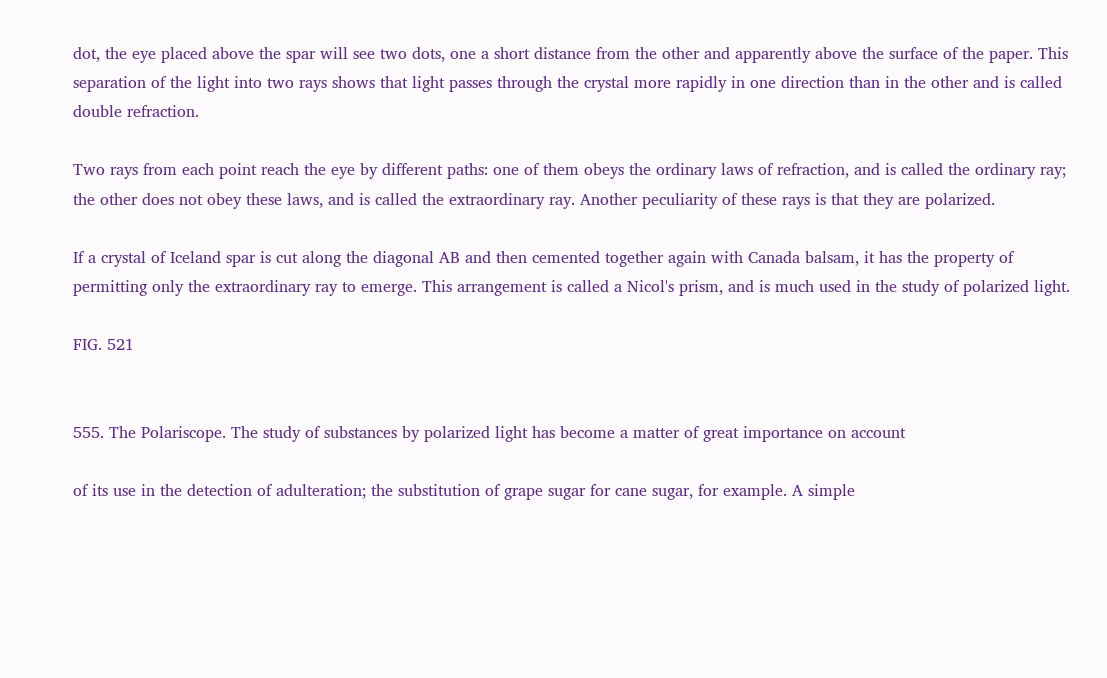dot, the eye placed above the spar will see two dots, one a short distance from the other and apparently above the surface of the paper. This separation of the light into two rays shows that light passes through the crystal more rapidly in one direction than in the other and is called double refraction.

Two rays from each point reach the eye by different paths: one of them obeys the ordinary laws of refraction, and is called the ordinary ray; the other does not obey these laws, and is called the extraordinary ray. Another peculiarity of these rays is that they are polarized.

If a crystal of Iceland spar is cut along the diagonal AB and then cemented together again with Canada balsam, it has the property of permitting only the extraordinary ray to emerge. This arrangement is called a Nicol's prism, and is much used in the study of polarized light.

FIG. 521


555. The Polariscope. The study of substances by polarized light has become a matter of great importance on account

of its use in the detection of adulteration; the substitution of grape sugar for cane sugar, for example. A simple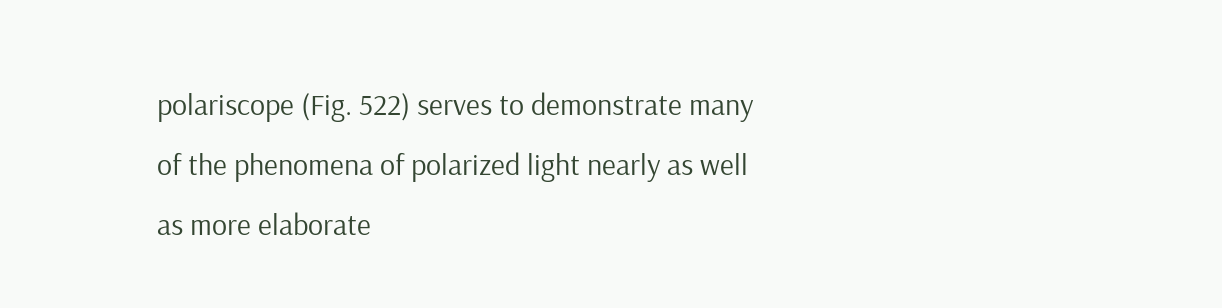polariscope (Fig. 522) serves to demonstrate many of the phenomena of polarized light nearly as well as more elaborate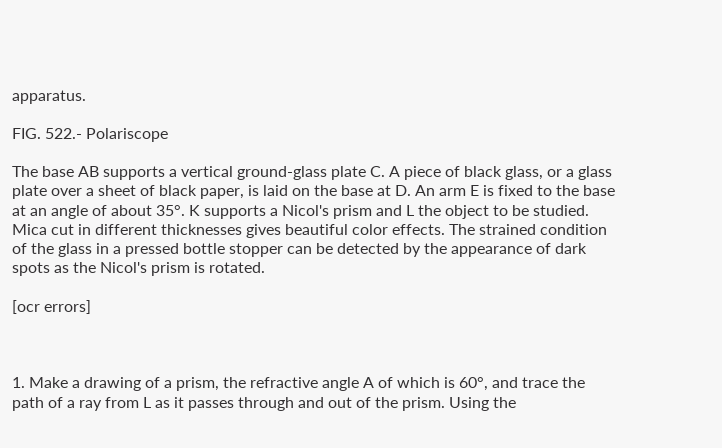apparatus.

FIG. 522.- Polariscope

The base AB supports a vertical ground-glass plate C. A piece of black glass, or a glass plate over a sheet of black paper, is laid on the base at D. An arm E is fixed to the base at an angle of about 35°. K supports a Nicol's prism and L the object to be studied. Mica cut in different thicknesses gives beautiful color effects. The strained condition of the glass in a pressed bottle stopper can be detected by the appearance of dark spots as the Nicol's prism is rotated.

[ocr errors]



1. Make a drawing of a prism, the refractive angle A of which is 60°, and trace the path of a ray from L as it passes through and out of the prism. Using the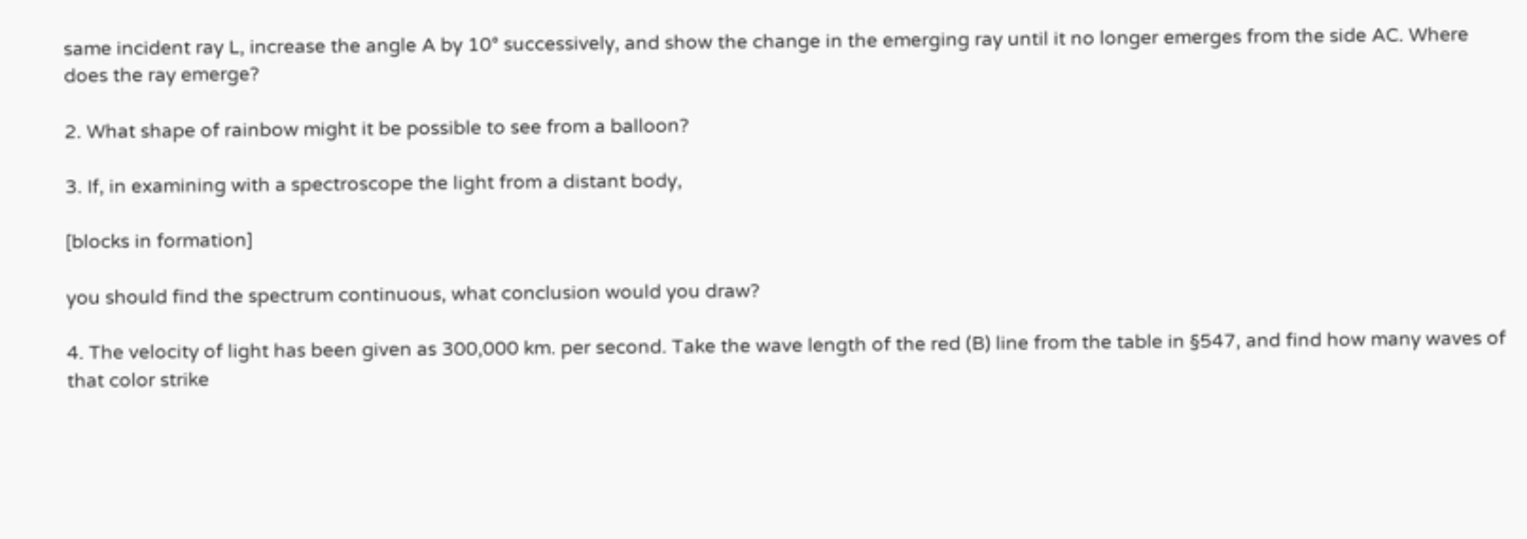same incident ray L, increase the angle A by 10° successively, and show the change in the emerging ray until it no longer emerges from the side AC. Where does the ray emerge?

2. What shape of rainbow might it be possible to see from a balloon?

3. If, in examining with a spectroscope the light from a distant body,

[blocks in formation]

you should find the spectrum continuous, what conclusion would you draw?

4. The velocity of light has been given as 300,000 km. per second. Take the wave length of the red (B) line from the table in §547, and find how many waves of that color strike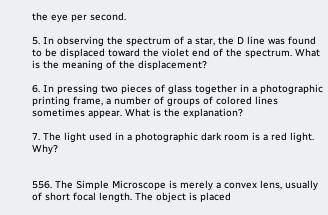the eye per second.

5. In observing the spectrum of a star, the D line was found to be displaced toward the violet end of the spectrum. What is the meaning of the displacement?

6. In pressing two pieces of glass together in a photographic printing frame, a number of groups of colored lines sometimes appear. What is the explanation?

7. The light used in a photographic dark room is a red light. Why?


556. The Simple Microscope is merely a convex lens, usually of short focal length. The object is placed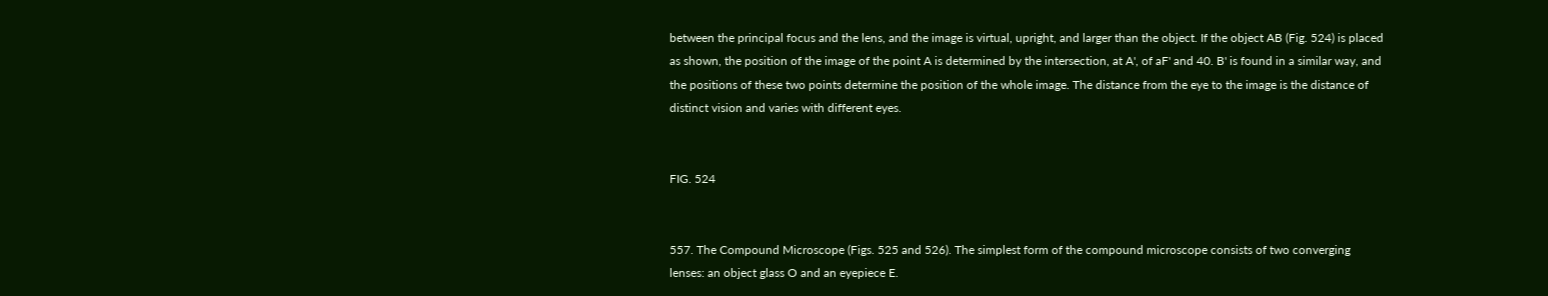between the principal focus and the lens, and the image is virtual, upright, and larger than the object. If the object AB (Fig. 524) is placed as shown, the position of the image of the point A is determined by the intersection, at A', of aF' and 40. B' is found in a similar way, and the positions of these two points determine the position of the whole image. The distance from the eye to the image is the distance of distinct vision and varies with different eyes.


FIG. 524


557. The Compound Microscope (Figs. 525 and 526). The simplest form of the compound microscope consists of two converging lenses: an object glass O and an eyepiece E.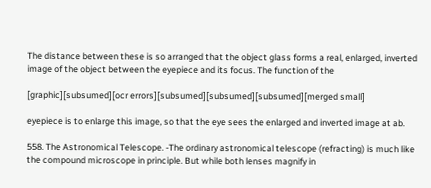The distance between these is so arranged that the object glass forms a real, enlarged, inverted image of the object between the eyepiece and its focus. The function of the

[graphic][subsumed][ocr errors][subsumed][subsumed][subsumed][merged small]

eyepiece is to enlarge this image, so that the eye sees the enlarged and inverted image at ab.

558. The Astronomical Telescope. -The ordinary astronomical telescope (refracting) is much like the compound microscope in principle. But while both lenses magnify in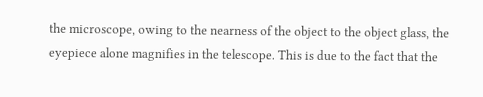the microscope, owing to the nearness of the object to the object glass, the eyepiece alone magnifies in the telescope. This is due to the fact that the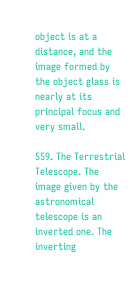object is at a distance, and the image formed by the object glass is nearly at its principal focus and very small.

559. The Terrestrial Telescope. The image given by the astronomical telescope is an inverted one. The inverting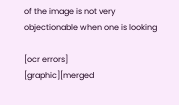of the image is not very objectionable when one is looking

[ocr errors]
[graphic][merged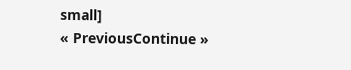small]
« PreviousContinue »